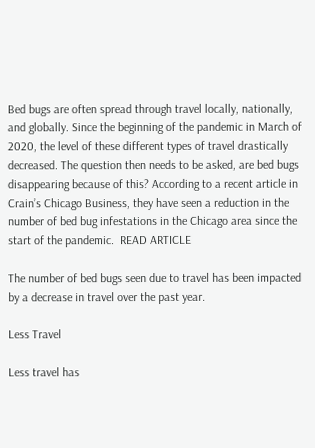Bed bugs are often spread through travel locally, nationally, and globally. Since the beginning of the pandemic in March of 2020, the level of these different types of travel drastically decreased. The question then needs to be asked, are bed bugs disappearing because of this? According to a recent article in Crain’s Chicago Business, they have seen a reduction in the number of bed bug infestations in the Chicago area since the start of the pandemic.  READ ARTICLE

The number of bed bugs seen due to travel has been impacted by a decrease in travel over the past year.

Less Travel

Less travel has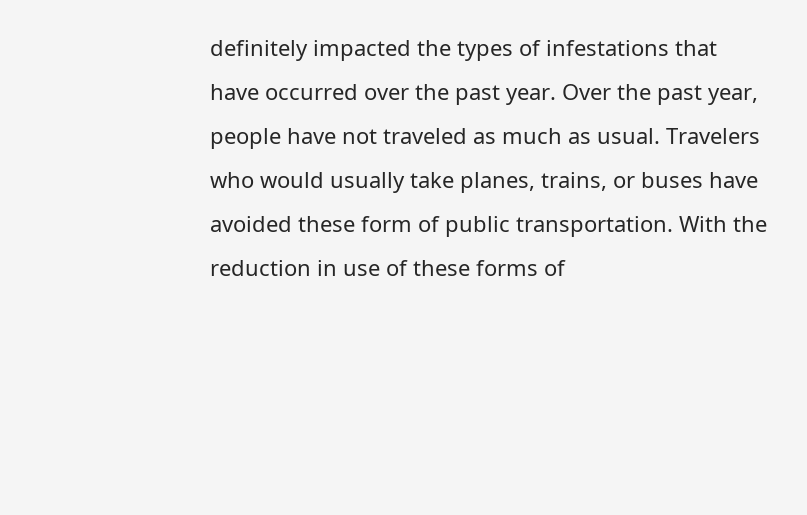definitely impacted the types of infestations that have occurred over the past year. Over the past year, people have not traveled as much as usual. Travelers who would usually take planes, trains, or buses have avoided these form of public transportation. With the reduction in use of these forms of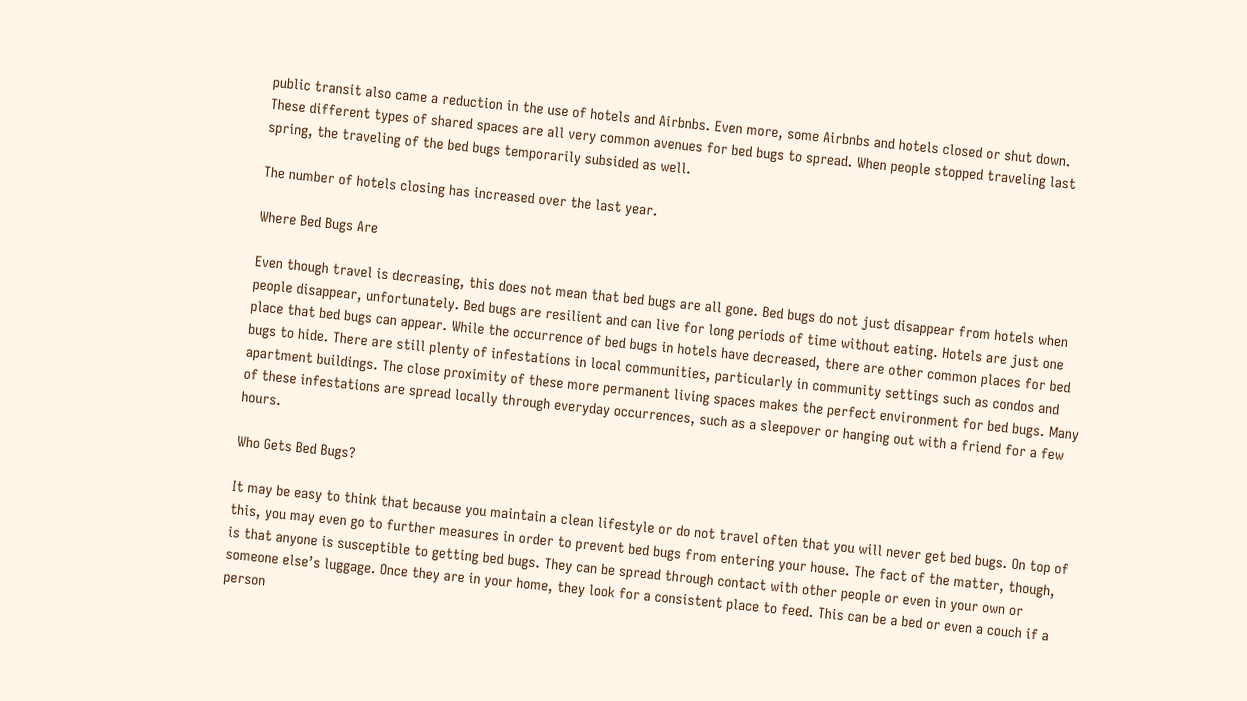public transit also came a reduction in the use of hotels and Airbnbs. Even more, some Airbnbs and hotels closed or shut down. These different types of shared spaces are all very common avenues for bed bugs to spread. When people stopped traveling last spring, the traveling of the bed bugs temporarily subsided as well.

The number of hotels closing has increased over the last year.

Where Bed Bugs Are

Even though travel is decreasing, this does not mean that bed bugs are all gone. Bed bugs do not just disappear from hotels when people disappear, unfortunately. Bed bugs are resilient and can live for long periods of time without eating. Hotels are just one place that bed bugs can appear. While the occurrence of bed bugs in hotels have decreased, there are other common places for bed bugs to hide. There are still plenty of infestations in local communities, particularly in community settings such as condos and apartment buildings. The close proximity of these more permanent living spaces makes the perfect environment for bed bugs. Many of these infestations are spread locally through everyday occurrences, such as a sleepover or hanging out with a friend for a few hours.

Who Gets Bed Bugs?

It may be easy to think that because you maintain a clean lifestyle or do not travel often that you will never get bed bugs. On top of this, you may even go to further measures in order to prevent bed bugs from entering your house. The fact of the matter, though, is that anyone is susceptible to getting bed bugs. They can be spread through contact with other people or even in your own or someone else’s luggage. Once they are in your home, they look for a consistent place to feed. This can be a bed or even a couch if a person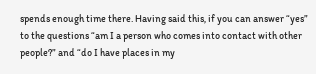spends enough time there. Having said this, if you can answer “yes” to the questions “am I a person who comes into contact with other people?” and “do I have places in my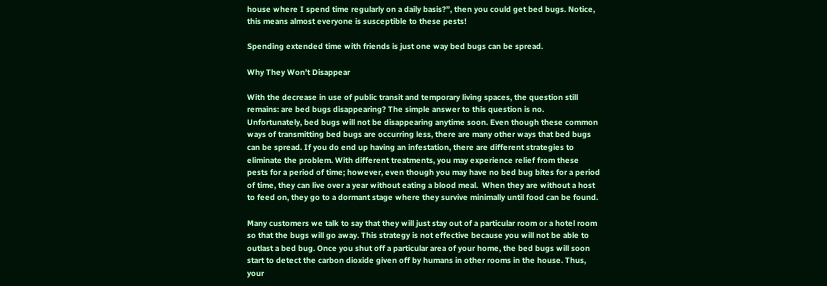house where I spend time regularly on a daily basis?”, then you could get bed bugs. Notice, this means almost everyone is susceptible to these pests!

Spending extended time with friends is just one way bed bugs can be spread.

Why They Won’t Disappear

With the decrease in use of public transit and temporary living spaces, the question still remains: are bed bugs disappearing? The simple answer to this question is no. Unfortunately, bed bugs will not be disappearing anytime soon. Even though these common ways of transmitting bed bugs are occurring less, there are many other ways that bed bugs can be spread. If you do end up having an infestation, there are different strategies to eliminate the problem. With different treatments, you may experience relief from these pests for a period of time; however, even though you may have no bed bug bites for a period of time, they can live over a year without eating a blood meal.  When they are without a host to feed on, they go to a dormant stage where they survive minimally until food can be found.

Many customers we talk to say that they will just stay out of a particular room or a hotel room so that the bugs will go away. This strategy is not effective because you will not be able to outlast a bed bug. Once you shut off a particular area of your home, the bed bugs will soon start to detect the carbon dioxide given off by humans in other rooms in the house. Thus, your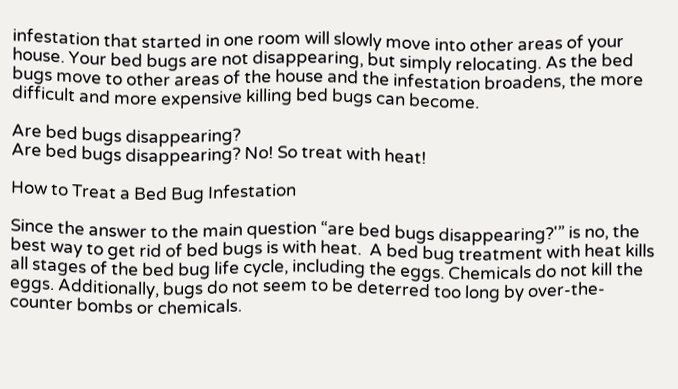infestation that started in one room will slowly move into other areas of your house. Your bed bugs are not disappearing, but simply relocating. As the bed bugs move to other areas of the house and the infestation broadens, the more difficult and more expensive killing bed bugs can become.

Are bed bugs disappearing?
Are bed bugs disappearing? No! So treat with heat!

How to Treat a Bed Bug Infestation

Since the answer to the main question “are bed bugs disappearing?'” is no, the best way to get rid of bed bugs is with heat.  A bed bug treatment with heat kills all stages of the bed bug life cycle, including the eggs. Chemicals do not kill the eggs. Additionally, bugs do not seem to be deterred too long by over-the-counter bombs or chemicals.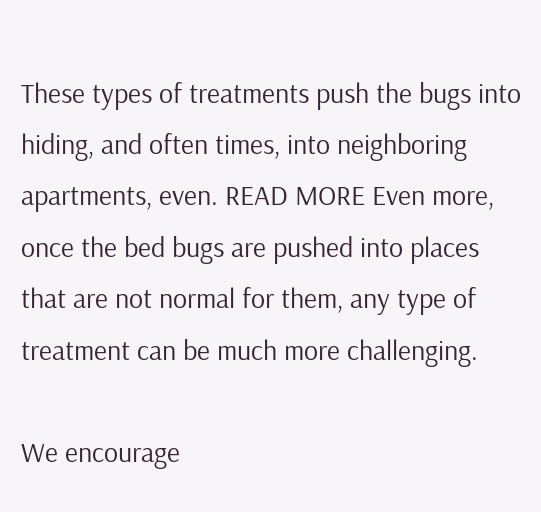These types of treatments push the bugs into hiding, and often times, into neighboring apartments, even. READ MORE Even more, once the bed bugs are pushed into places that are not normal for them, any type of treatment can be much more challenging.

We encourage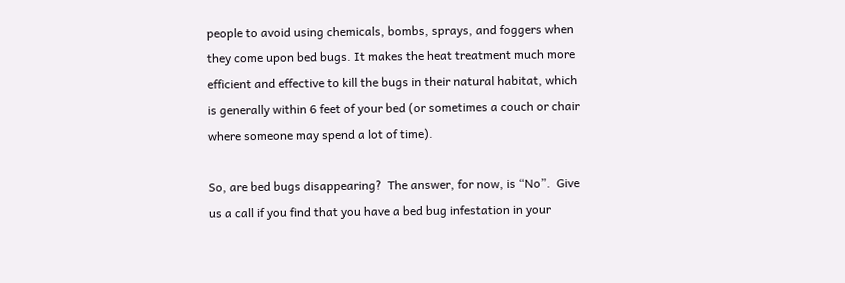people to avoid using chemicals, bombs, sprays, and foggers when they come upon bed bugs. It makes the heat treatment much more efficient and effective to kill the bugs in their natural habitat, which is generally within 6 feet of your bed (or sometimes a couch or chair where someone may spend a lot of time).

So, are bed bugs disappearing?  The answer, for now, is “No”.  Give us a call if you find that you have a bed bug infestation in your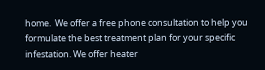home.  We offer a free phone consultation to help you formulate the best treatment plan for your specific infestation. We offer heater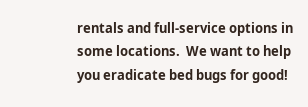rentals and full-service options in some locations.  We want to help you eradicate bed bugs for good!